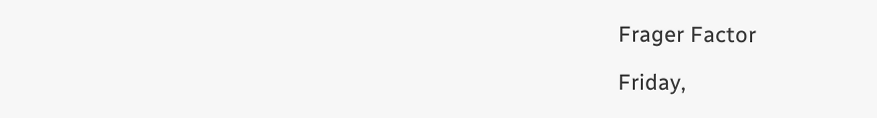Frager Factor

Friday,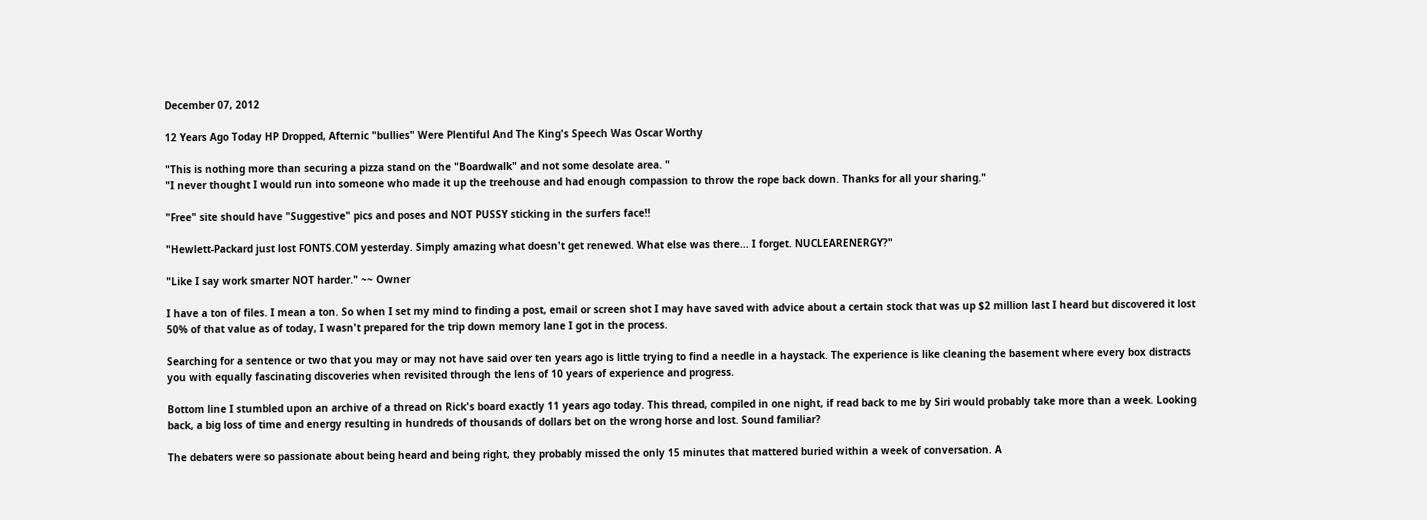December 07, 2012

12 Years Ago Today HP Dropped, Afternic "bullies" Were Plentiful And The King's Speech Was Oscar Worthy

"This is nothing more than securing a pizza stand on the "Boardwalk" and not some desolate area. "
"I never thought I would run into someone who made it up the treehouse and had enough compassion to throw the rope back down. Thanks for all your sharing."

"Free" site should have "Suggestive" pics and poses and NOT PUSSY sticking in the surfers face!!

"Hewlett-Packard just lost FONTS.COM yesterday. Simply amazing what doesn't get renewed. What else was there... I forget. NUCLEARENERGY?"

"Like I say work smarter NOT harder." ~~ Owner

I have a ton of files. I mean a ton. So when I set my mind to finding a post, email or screen shot I may have saved with advice about a certain stock that was up $2 million last I heard but discovered it lost 50% of that value as of today, I wasn't prepared for the trip down memory lane I got in the process.

Searching for a sentence or two that you may or may not have said over ten years ago is little trying to find a needle in a haystack. The experience is like cleaning the basement where every box distracts you with equally fascinating discoveries when revisited through the lens of 10 years of experience and progress.

Bottom line I stumbled upon an archive of a thread on Rick's board exactly 11 years ago today. This thread, compiled in one night, if read back to me by Siri would probably take more than a week. Looking back, a big loss of time and energy resulting in hundreds of thousands of dollars bet on the wrong horse and lost. Sound familiar?

The debaters were so passionate about being heard and being right, they probably missed the only 15 minutes that mattered buried within a week of conversation. A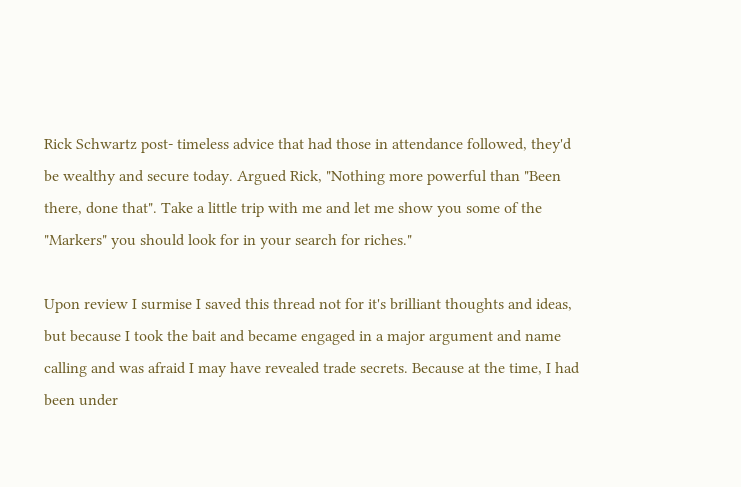Rick Schwartz post- timeless advice that had those in attendance followed, they'd be wealthy and secure today. Argued Rick, "Nothing more powerful than "Been there, done that". Take a little trip with me and let me show you some of the "Markers" you should look for in your search for riches."

Upon review I surmise I saved this thread not for it's brilliant thoughts and ideas, but because I took the bait and became engaged in a major argument and name calling and was afraid I may have revealed trade secrets. Because at the time, I had been under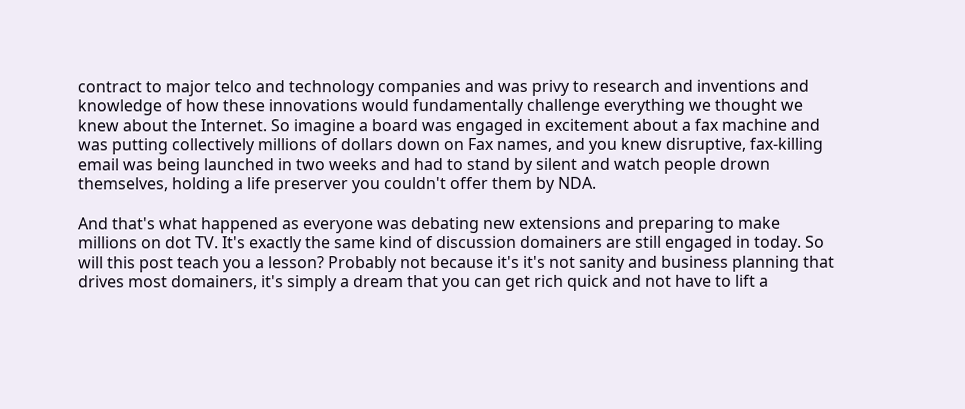contract to major telco and technology companies and was privy to research and inventions and knowledge of how these innovations would fundamentally challenge everything we thought we knew about the Internet. So imagine a board was engaged in excitement about a fax machine and was putting collectively millions of dollars down on Fax names, and you knew disruptive, fax-killing email was being launched in two weeks and had to stand by silent and watch people drown themselves, holding a life preserver you couldn't offer them by NDA.

And that's what happened as everyone was debating new extensions and preparing to make millions on dot TV. It's exactly the same kind of discussion domainers are still engaged in today. So will this post teach you a lesson? Probably not because it's it's not sanity and business planning that drives most domainers, it's simply a dream that you can get rich quick and not have to lift a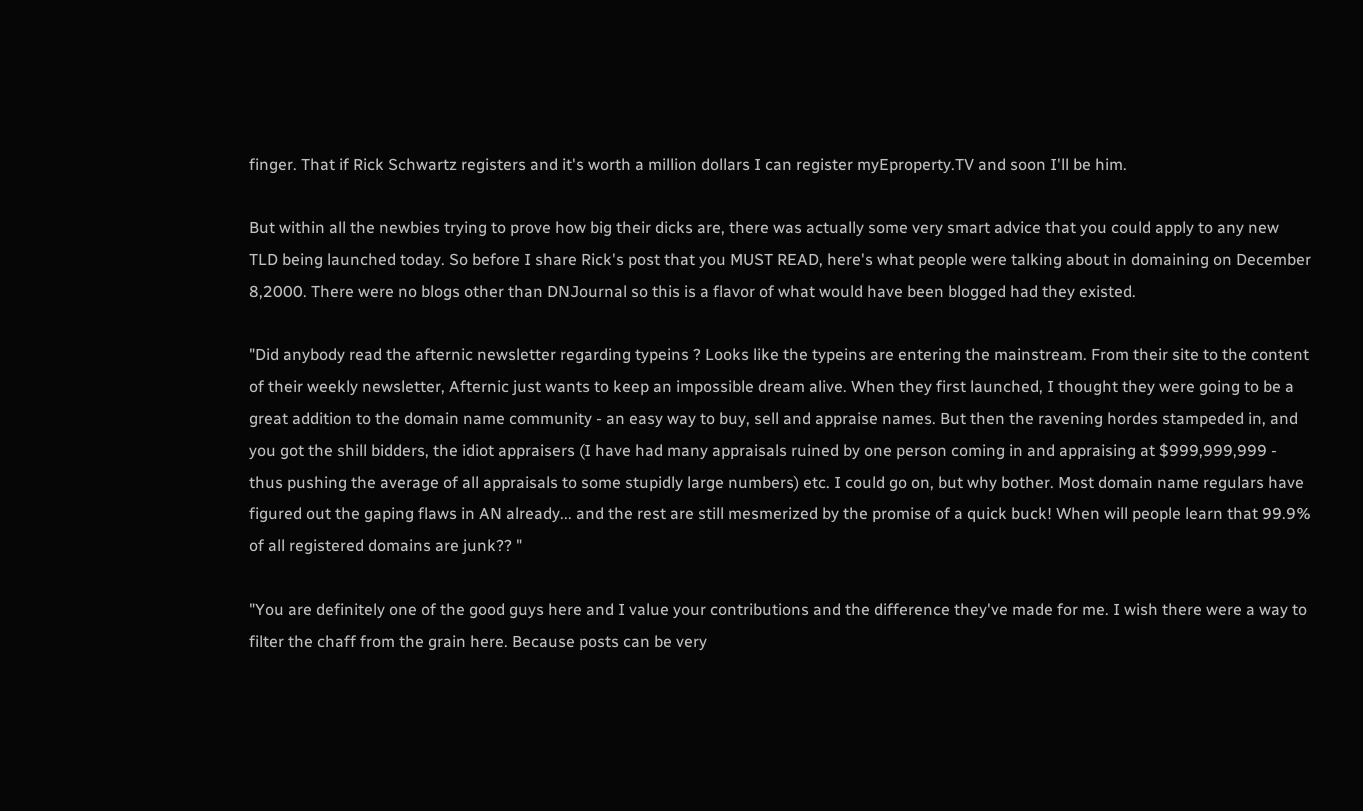finger. That if Rick Schwartz registers and it's worth a million dollars I can register myEproperty.TV and soon I'll be him.

But within all the newbies trying to prove how big their dicks are, there was actually some very smart advice that you could apply to any new TLD being launched today. So before I share Rick's post that you MUST READ, here's what people were talking about in domaining on December 8,2000. There were no blogs other than DNJournal so this is a flavor of what would have been blogged had they existed.

"Did anybody read the afternic newsletter regarding typeins ? Looks like the typeins are entering the mainstream. From their site to the content of their weekly newsletter, Afternic just wants to keep an impossible dream alive. When they first launched, I thought they were going to be a great addition to the domain name community - an easy way to buy, sell and appraise names. But then the ravening hordes stampeded in, and you got the shill bidders, the idiot appraisers (I have had many appraisals ruined by one person coming in and appraising at $999,999,999 - thus pushing the average of all appraisals to some stupidly large numbers) etc. I could go on, but why bother. Most domain name regulars have figured out the gaping flaws in AN already... and the rest are still mesmerized by the promise of a quick buck! When will people learn that 99.9% of all registered domains are junk?? "

"You are definitely one of the good guys here and I value your contributions and the difference they've made for me. I wish there were a way to filter the chaff from the grain here. Because posts can be very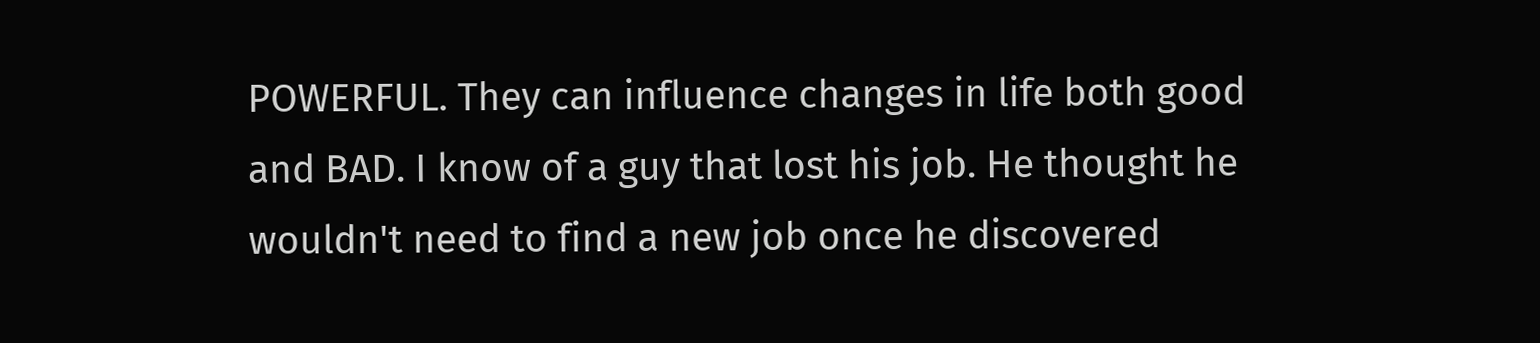POWERFUL. They can influence changes in life both good and BAD. I know of a guy that lost his job. He thought he wouldn't need to find a new job once he discovered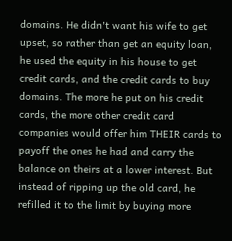domains. He didn't want his wife to get upset, so rather than get an equity loan, he used the equity in his house to get credit cards, and the credit cards to buy domains. The more he put on his credit cards, the more other credit card companies would offer him THEIR cards to payoff the ones he had and carry the balance on theirs at a lower interest. But instead of ripping up the old card, he refilled it to the limit by buying more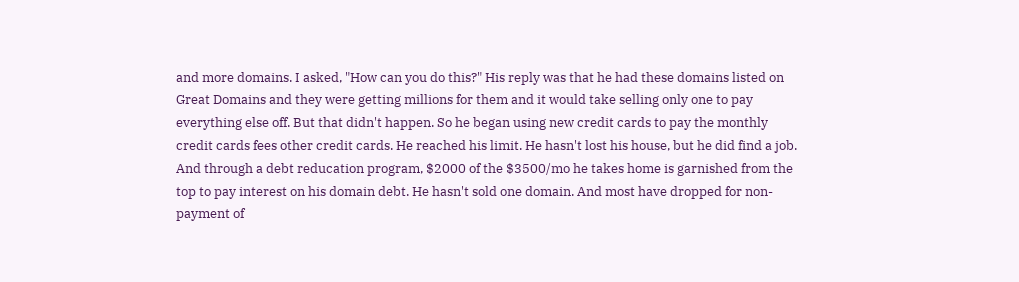and more domains. I asked, "How can you do this?" His reply was that he had these domains listed on Great Domains and they were getting millions for them and it would take selling only one to pay everything else off. But that didn't happen. So he began using new credit cards to pay the monthly credit cards fees other credit cards. He reached his limit. He hasn't lost his house, but he did find a job. And through a debt reducation program, $2000 of the $3500/mo he takes home is garnished from the top to pay interest on his domain debt. He hasn't sold one domain. And most have dropped for non-payment of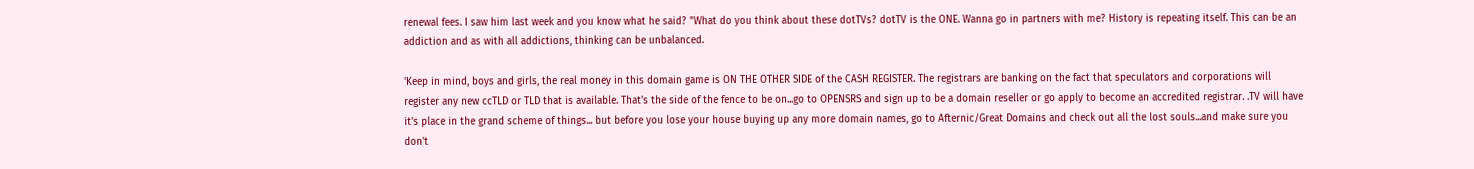renewal fees. I saw him last week and you know what he said? "What do you think about these dotTVs? dotTV is the ONE. Wanna go in partners with me? History is repeating itself. This can be an addiction and as with all addictions, thinking can be unbalanced.

'Keep in mind, boys and girls, the real money in this domain game is ON THE OTHER SIDE of the CASH REGISTER. The registrars are banking on the fact that speculators and corporations will register any new ccTLD or TLD that is available. That's the side of the fence to be on...go to OPENSRS and sign up to be a domain reseller or go apply to become an accredited registrar. .TV will have it's place in the grand scheme of things... but before you lose your house buying up any more domain names, go to Afternic/Great Domains and check out all the lost souls...and make sure you don't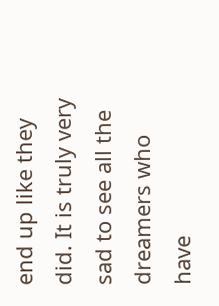end up like they did. It is truly very sad to see all the dreamers who have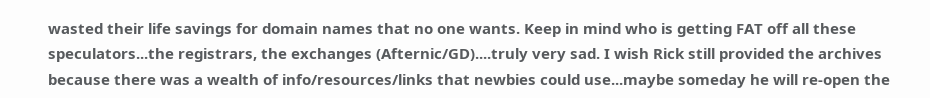wasted their life savings for domain names that no one wants. Keep in mind who is getting FAT off all these speculators...the registrars, the exchanges (Afternic/GD)....truly very sad. I wish Rick still provided the archives because there was a wealth of info/resources/links that newbies could use...maybe someday he will re-open the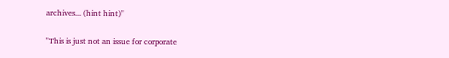archives... (hint hint)"

"This is just not an issue for corporate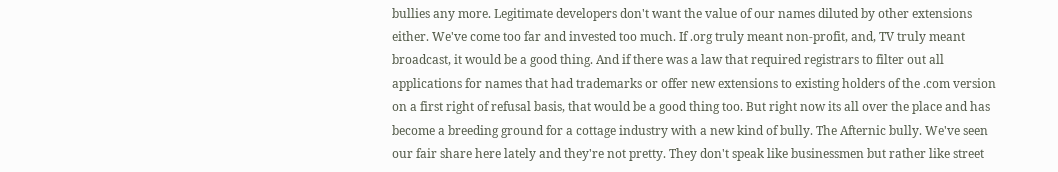bullies any more. Legitimate developers don't want the value of our names diluted by other extensions either. We've come too far and invested too much. If .org truly meant non-profit, and, TV truly meant broadcast, it would be a good thing. And if there was a law that required registrars to filter out all applications for names that had trademarks or offer new extensions to existing holders of the .com version on a first right of refusal basis, that would be a good thing too. But right now its all over the place and has become a breeding ground for a cottage industry with a new kind of bully. The Afternic bully. We've seen our fair share here lately and they're not pretty. They don't speak like businessmen but rather like street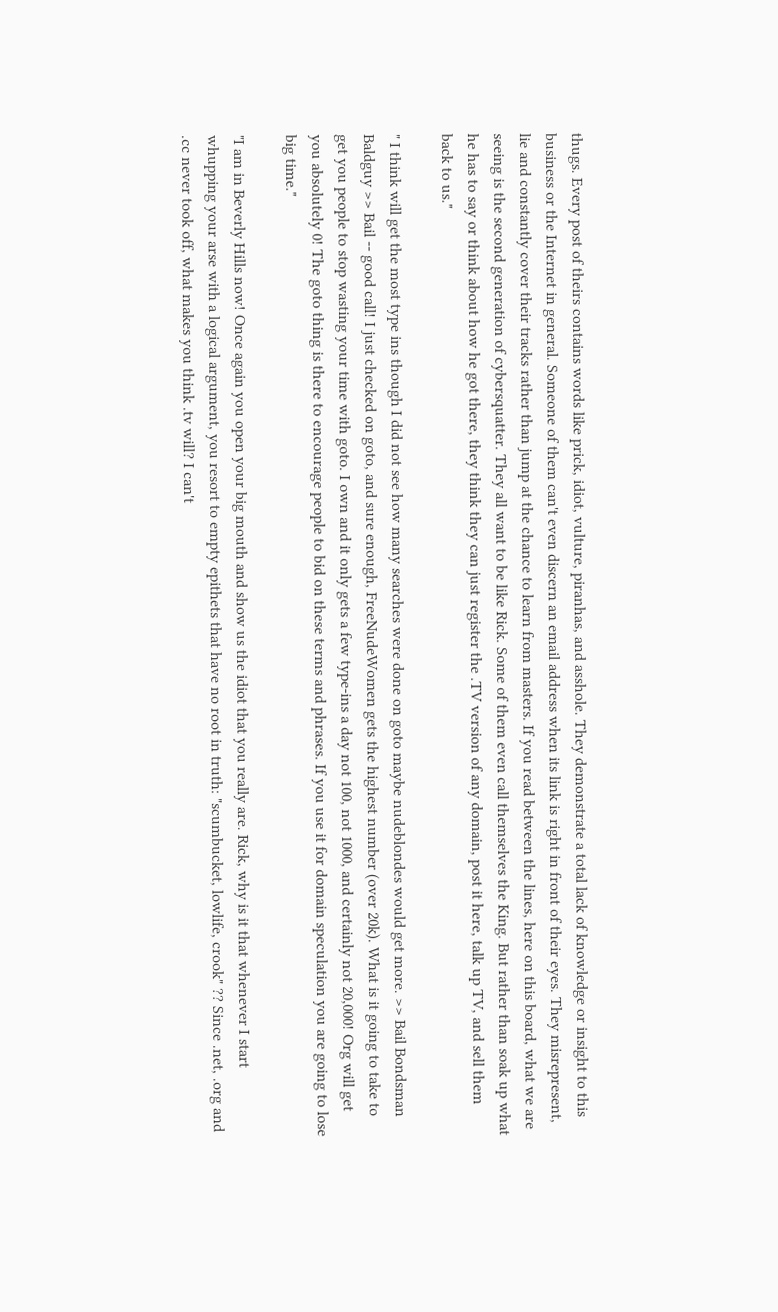thugs. Every post of theirs contains words like prick, idiot, vulture, piranhas, and asshole. They demonstrate a total lack of knowledge or insight to this business or the Internet in general. Someone of them can't even discern an email address when its link is right in front of their eyes. They misrepresent, lie and constantly cover their tracks rather than jump at the chance to learn from masters. If you read between the lines, here on this board, what we are seeing is the second generation of cybersquatter. They all want to be like Rick. Some of them even call themselves the King. But rather than soak up what he has to say or think about how he got there, they think they can just register the .TV version of any domain, post it here, talk up TV, and sell them back to us."

" I think will get the most type ins though I did not see how many searches were done on goto maybe nudeblondes would get more. >> Bail Bondsman Baldguy >> Bail -- good call! I just checked on goto, and sure enough, FreeNudeWomen gets the highest number (over 20k). What is it going to take to get you people to stop wasting your time with goto. I own and it only gets a few type-ins a day not 100, not 1000, and certainly not 20,000! Org will get you absolutely 0! The goto thing is there to encourage people to bid on these terms and phrases. If you use it for domain speculation you are going to lose big time."

"I am in Beverly Hills now! Once again you open your big mouth and show us the idiot that you really are. Rick, why is it that whenever I start whupping your arse with a logical argument, you resort to empty epithets that have no root in truth: "scumbucket, lowlife, crook" ?? Since .net, .org and .cc never took off, what makes you think .tv will? I can't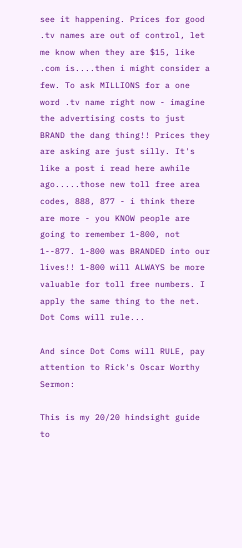see it happening. Prices for good .tv names are out of control, let me know when they are $15, like .com is....then i might consider a few. To ask MILLIONS for a one word .tv name right now - imagine the advertising costs to just BRAND the dang thing!! Prices they are asking are just silly. It's like a post i read here awhile ago.....those new toll free area codes, 888, 877 - i think there are more - you KNOW people are going to remember 1-800, not 1--877. 1-800 was BRANDED into our lives!! 1-800 will ALWAYS be more valuable for toll free numbers. I apply the same thing to the net. Dot Coms will rule...

And since Dot Coms will RULE, pay attention to Rick's Oscar Worthy Sermon:

This is my 20/20 hindsight guide to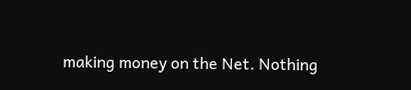making money on the Net. Nothing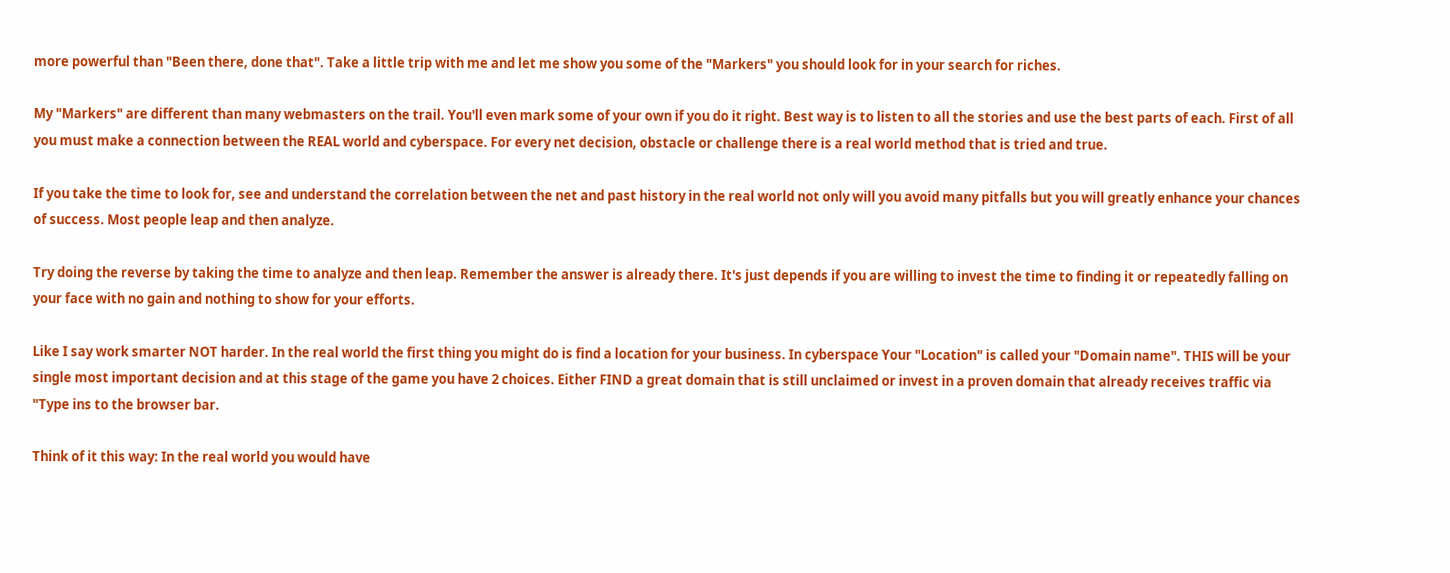more powerful than "Been there, done that". Take a little trip with me and let me show you some of the "Markers" you should look for in your search for riches.

My "Markers" are different than many webmasters on the trail. You'll even mark some of your own if you do it right. Best way is to listen to all the stories and use the best parts of each. First of all you must make a connection between the REAL world and cyberspace. For every net decision, obstacle or challenge there is a real world method that is tried and true.

If you take the time to look for, see and understand the correlation between the net and past history in the real world not only will you avoid many pitfalls but you will greatly enhance your chances of success. Most people leap and then analyze.

Try doing the reverse by taking the time to analyze and then leap. Remember the answer is already there. It's just depends if you are willing to invest the time to finding it or repeatedly falling on your face with no gain and nothing to show for your efforts.

Like I say work smarter NOT harder. In the real world the first thing you might do is find a location for your business. In cyberspace Your "Location" is called your "Domain name". THIS will be your single most important decision and at this stage of the game you have 2 choices. Either FIND a great domain that is still unclaimed or invest in a proven domain that already receives traffic via "Type ins to the browser bar.

Think of it this way: In the real world you would have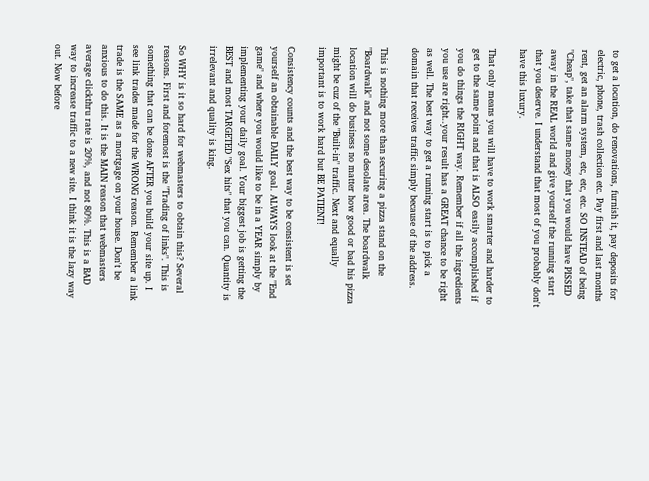to get a location, do renovations, furnish it, pay deposits for electric, phone, trash collection etc. Pay first and last months rent, get an alarm system, etc, etc, etc. SO INSTEAD of being "Cheap", take that same money that you would have PISSED away in the REAL world and give yourself the running start that you deserve. I understand that most of you probably don't have this luxury.

That only means you will have to work smarter and harder to get to the same point and that is ALSO easily accomplished if you do things the RIGHT way. Remember if all the ingredients you use are right..your result has a GREAT chance to be right as well. The best way to get a running start is to pick a domain that receives traffic simply because of the address.

This is nothing more than securing a pizza stand on the "Boardwalk" and not some desolate area. The boardwalk location will do business no matter how good or bad his pizza might be cuz of the "Built-in" traffic. Next and equally important is to work hard but BE PATIENT!

Consistency counts and the best way to be consistent is set yourself an obtainable DAILY goal. ALWAYS look at the "End game" and where you would like to be in a YEAR simply by implementing your daily goal. Your biggest job is getting the BEST and most TARGETED "Sex hits" that you can. Quantity is irrelevant and quality is king.

So WHY is it so hard for webmasters to obtain this? Several reasons. First and foremost is the "Trading of links". This is something that can be done AFTER you build your site up. I see link trades made for the WRONG reason. Remember a link trade is the SAME as a mortgage on your house. Don't be anxious to do this. It is the MAIN reason that webmasters average clickthru rate is 20%, and not 80%. This is a BAD way to increase traffic to a new site. I think it is the lazy way out. Now before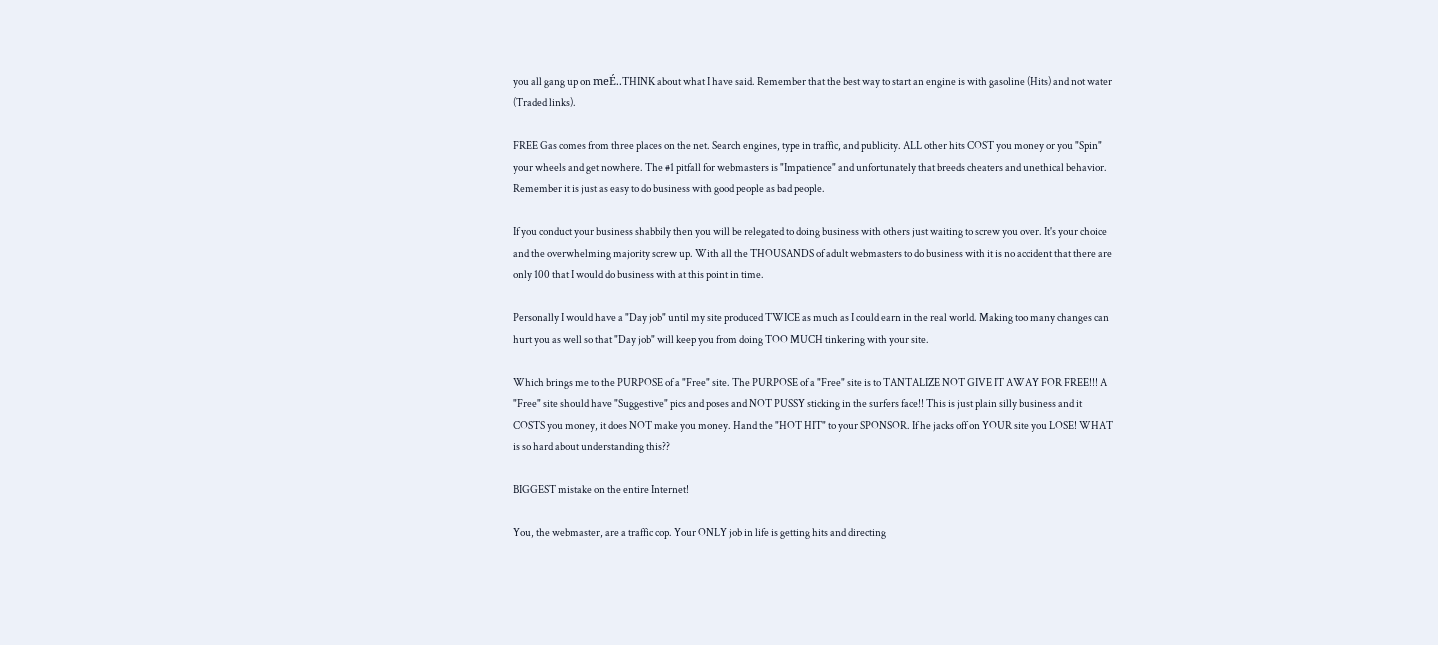you all gang up on meÉ..THINK about what I have said. Remember that the best way to start an engine is with gasoline (Hits) and not water (Traded links).

FREE Gas comes from three places on the net. Search engines, type in traffic, and publicity. ALL other hits COST you money or you "Spin" your wheels and get nowhere. The #1 pitfall for webmasters is "Impatience" and unfortunately that breeds cheaters and unethical behavior. Remember it is just as easy to do business with good people as bad people.

If you conduct your business shabbily then you will be relegated to doing business with others just waiting to screw you over. It's your choice and the overwhelming majority screw up. With all the THOUSANDS of adult webmasters to do business with it is no accident that there are only 100 that I would do business with at this point in time.

Personally I would have a "Day job" until my site produced TWICE as much as I could earn in the real world. Making too many changes can hurt you as well so that "Day job" will keep you from doing TOO MUCH tinkering with your site.

Which brings me to the PURPOSE of a "Free" site. The PURPOSE of a "Free" site is to TANTALIZE NOT GIVE IT AWAY FOR FREE!!! A "Free" site should have "Suggestive" pics and poses and NOT PUSSY sticking in the surfers face!! This is just plain silly business and it COSTS you money, it does NOT make you money. Hand the "HOT HIT" to your SPONSOR. If he jacks off on YOUR site you LOSE! WHAT is so hard about understanding this??

BIGGEST mistake on the entire Internet!

You, the webmaster, are a traffic cop. Your ONLY job in life is getting hits and directing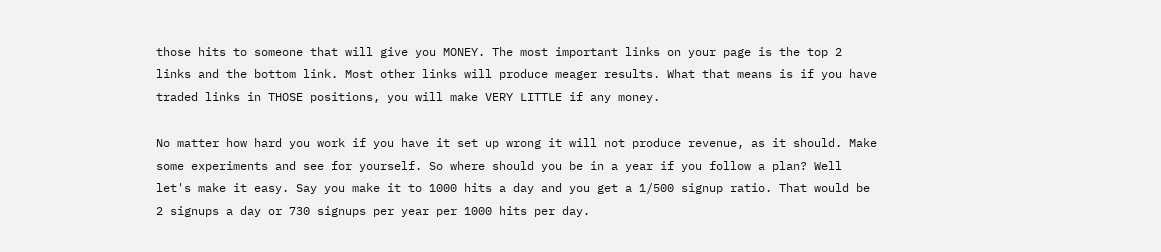those hits to someone that will give you MONEY. The most important links on your page is the top 2 links and the bottom link. Most other links will produce meager results. What that means is if you have traded links in THOSE positions, you will make VERY LITTLE if any money.

No matter how hard you work if you have it set up wrong it will not produce revenue, as it should. Make some experiments and see for yourself. So where should you be in a year if you follow a plan? Well let's make it easy. Say you make it to 1000 hits a day and you get a 1/500 signup ratio. That would be 2 signups a day or 730 signups per year per 1000 hits per day.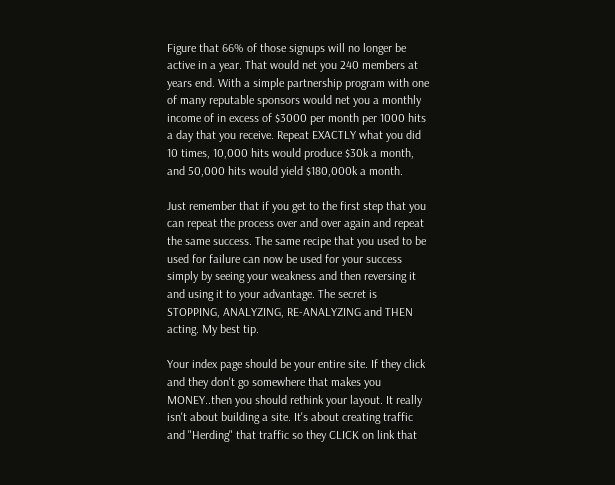Figure that 66% of those signups will no longer be active in a year. That would net you 240 members at years end. With a simple partnership program with one of many reputable sponsors would net you a monthly income of in excess of $3000 per month per 1000 hits a day that you receive. Repeat EXACTLY what you did 10 times, 10,000 hits would produce $30k a month, and 50,000 hits would yield $180,000k a month.

Just remember that if you get to the first step that you can repeat the process over and over again and repeat the same success. The same recipe that you used to be used for failure can now be used for your success simply by seeing your weakness and then reversing it and using it to your advantage. The secret is STOPPING, ANALYZING, RE-ANALYZING and THEN acting. My best tip.

Your index page should be your entire site. If they click and they don't go somewhere that makes you MONEY..then you should rethink your layout. It really isn't about building a site. It's about creating traffic and "Herding" that traffic so they CLICK on link that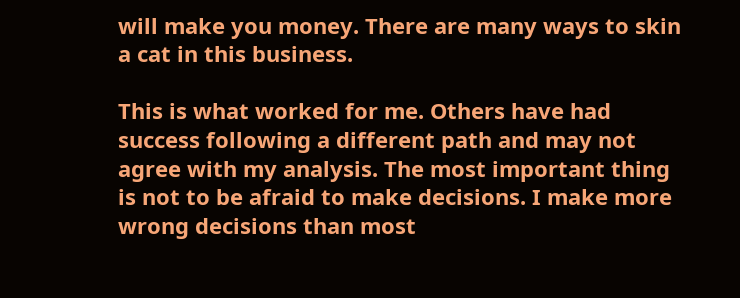will make you money. There are many ways to skin a cat in this business.

This is what worked for me. Others have had success following a different path and may not agree with my analysis. The most important thing is not to be afraid to make decisions. I make more wrong decisions than most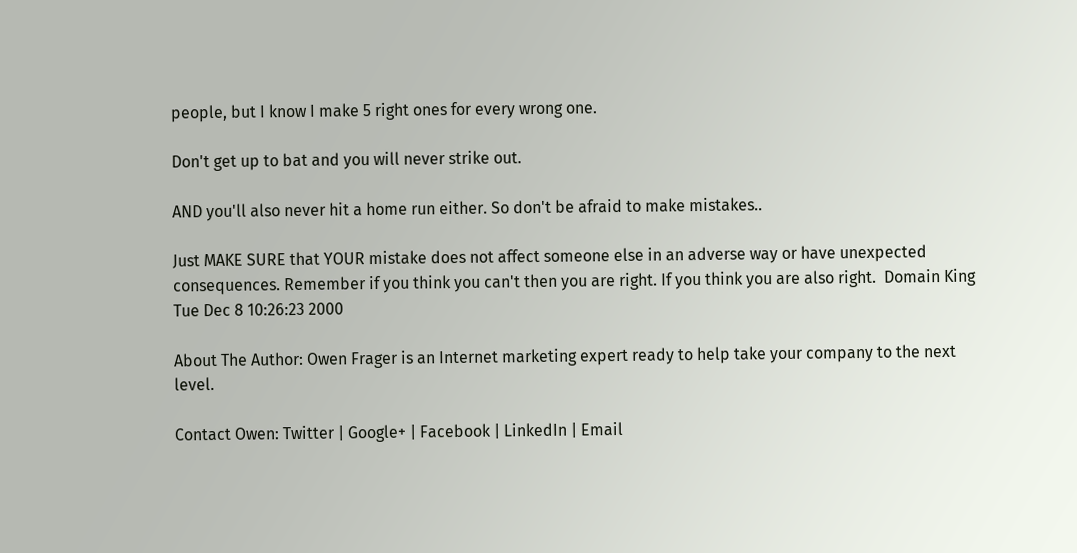people, but I know I make 5 right ones for every wrong one.

Don't get up to bat and you will never strike out.

AND you'll also never hit a home run either. So don't be afraid to make mistakes..

Just MAKE SURE that YOUR mistake does not affect someone else in an adverse way or have unexpected consequences. Remember if you think you can't then you are right. If you think you are also right.  Domain King Tue Dec 8 10:26:23 2000

About The Author: Owen Frager is an Internet marketing expert ready to help take your company to the next level.

Contact Owen: Twitter | Google+ | Facebook | LinkedIn | Email